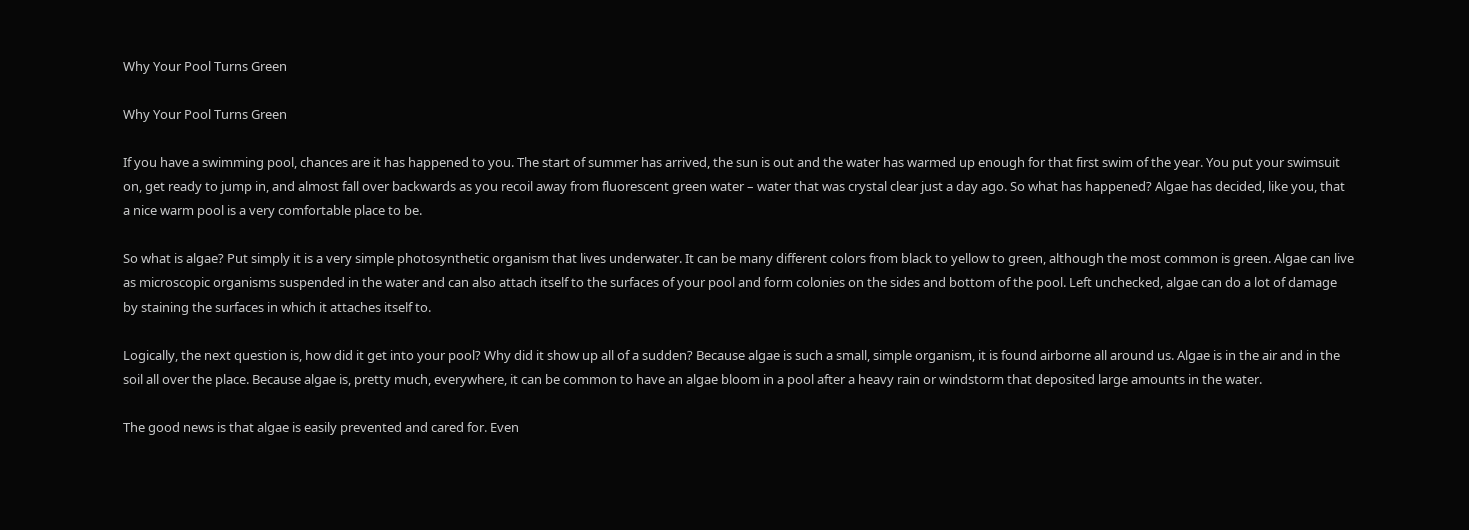Why Your Pool Turns Green

Why Your Pool Turns Green

If you have a swimming pool, chances are it has happened to you. The start of summer has arrived, the sun is out and the water has warmed up enough for that first swim of the year. You put your swimsuit on, get ready to jump in, and almost fall over backwards as you recoil away from fluorescent green water – water that was crystal clear just a day ago. So what has happened? Algae has decided, like you, that a nice warm pool is a very comfortable place to be.

So what is algae? Put simply it is a very simple photosynthetic organism that lives underwater. It can be many different colors from black to yellow to green, although the most common is green. Algae can live as microscopic organisms suspended in the water and can also attach itself to the surfaces of your pool and form colonies on the sides and bottom of the pool. Left unchecked, algae can do a lot of damage by staining the surfaces in which it attaches itself to.

Logically, the next question is, how did it get into your pool? Why did it show up all of a sudden? Because algae is such a small, simple organism, it is found airborne all around us. Algae is in the air and in the soil all over the place. Because algae is, pretty much, everywhere, it can be common to have an algae bloom in a pool after a heavy rain or windstorm that deposited large amounts in the water.

The good news is that algae is easily prevented and cared for. Even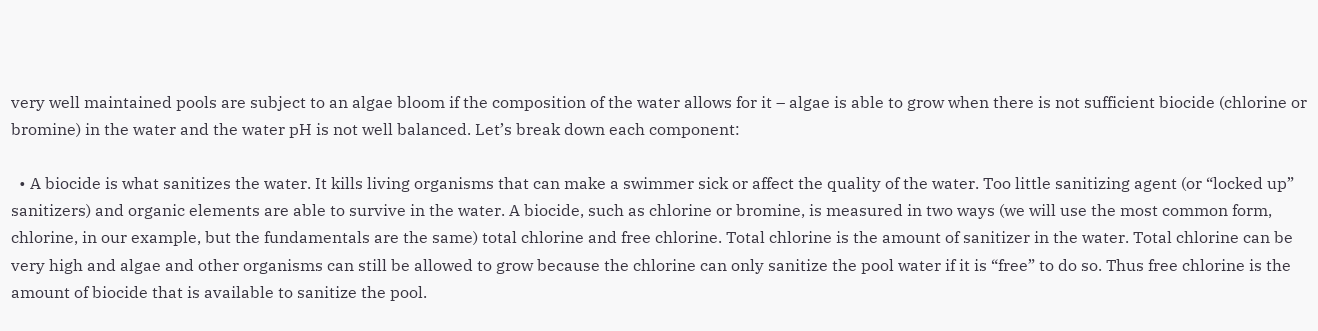very well maintained pools are subject to an algae bloom if the composition of the water allows for it – algae is able to grow when there is not sufficient biocide (chlorine or bromine) in the water and the water pH is not well balanced. Let’s break down each component:

  • A biocide is what sanitizes the water. It kills living organisms that can make a swimmer sick or affect the quality of the water. Too little sanitizing agent (or “locked up” sanitizers) and organic elements are able to survive in the water. A biocide, such as chlorine or bromine, is measured in two ways (we will use the most common form, chlorine, in our example, but the fundamentals are the same) total chlorine and free chlorine. Total chlorine is the amount of sanitizer in the water. Total chlorine can be very high and algae and other organisms can still be allowed to grow because the chlorine can only sanitize the pool water if it is “free” to do so. Thus free chlorine is the amount of biocide that is available to sanitize the pool.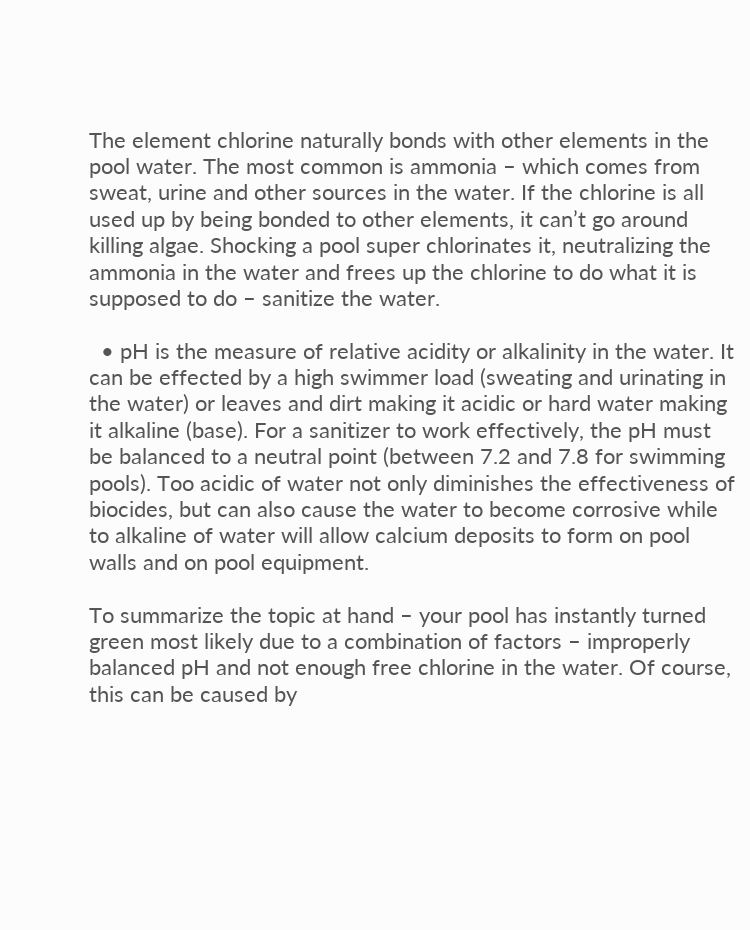The element chlorine naturally bonds with other elements in the pool water. The most common is ammonia – which comes from sweat, urine and other sources in the water. If the chlorine is all used up by being bonded to other elements, it can’t go around killing algae. Shocking a pool super chlorinates it, neutralizing the ammonia in the water and frees up the chlorine to do what it is supposed to do – sanitize the water.

  • pH is the measure of relative acidity or alkalinity in the water. It can be effected by a high swimmer load (sweating and urinating in the water) or leaves and dirt making it acidic or hard water making it alkaline (base). For a sanitizer to work effectively, the pH must be balanced to a neutral point (between 7.2 and 7.8 for swimming pools). Too acidic of water not only diminishes the effectiveness of biocides, but can also cause the water to become corrosive while to alkaline of water will allow calcium deposits to form on pool walls and on pool equipment.

To summarize the topic at hand – your pool has instantly turned green most likely due to a combination of factors – improperly balanced pH and not enough free chlorine in the water. Of course, this can be caused by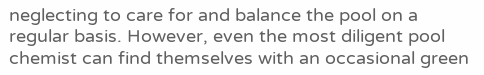neglecting to care for and balance the pool on a regular basis. However, even the most diligent pool chemist can find themselves with an occasional green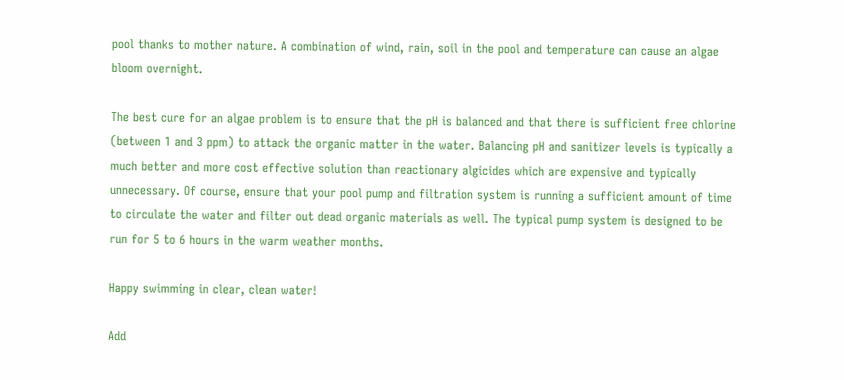pool thanks to mother nature. A combination of wind, rain, soil in the pool and temperature can cause an algae bloom overnight.

The best cure for an algae problem is to ensure that the pH is balanced and that there is sufficient free chlorine (between 1 and 3 ppm) to attack the organic matter in the water. Balancing pH and sanitizer levels is typically a much better and more cost effective solution than reactionary algicides which are expensive and typically unnecessary. Of course, ensure that your pool pump and filtration system is running a sufficient amount of time to circulate the water and filter out dead organic materials as well. The typical pump system is designed to be run for 5 to 6 hours in the warm weather months.

Happy swimming in clear, clean water!

Add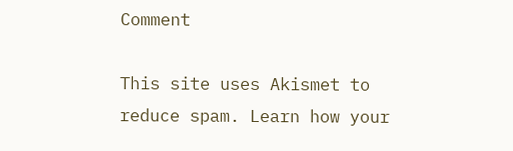Comment

This site uses Akismet to reduce spam. Learn how your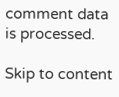comment data is processed.

Skip to content